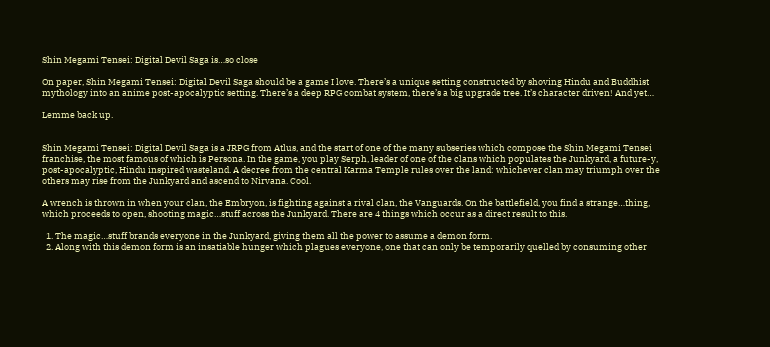Shin Megami Tensei: Digital Devil Saga is…so close

On paper, Shin Megami Tensei: Digital Devil Saga should be a game I love. There’s a unique setting constructed by shoving Hindu and Buddhist mythology into an anime post-apocalyptic setting. There’s a deep RPG combat system, there’s a big upgrade tree. It’s character driven! And yet…

Lemme back up.


Shin Megami Tensei: Digital Devil Saga is a JRPG from Atlus, and the start of one of the many subseries which compose the Shin Megami Tensei franchise, the most famous of which is Persona. In the game, you play Serph, leader of one of the clans which populates the Junkyard, a future-y, post-apocalyptic, Hindu inspired wasteland. A decree from the central Karma Temple rules over the land: whichever clan may triumph over the others may rise from the Junkyard and ascend to Nirvana. Cool.

A wrench is thrown in when your clan, the Embryon, is fighting against a rival clan, the Vanguards. On the battlefield, you find a strange…thing, which proceeds to open, shooting magic…stuff across the Junkyard. There are 4 things which occur as a direct result to this.

  1. The magic…stuff brands everyone in the Junkyard, giving them all the power to assume a demon form.
  2. Along with this demon form is an insatiable hunger which plagues everyone, one that can only be temporarily quelled by consuming other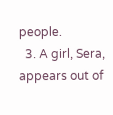people.
  3. A girl, Sera, appears out of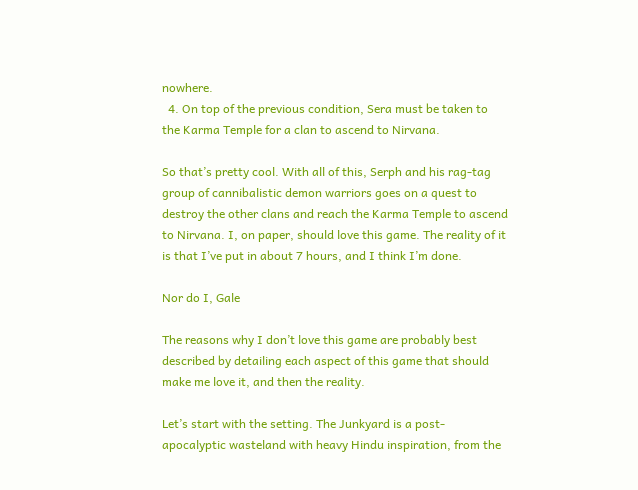nowhere.
  4. On top of the previous condition, Sera must be taken to the Karma Temple for a clan to ascend to Nirvana.

So that’s pretty cool. With all of this, Serph and his rag-tag group of cannibalistic demon warriors goes on a quest to destroy the other clans and reach the Karma Temple to ascend to Nirvana. I, on paper, should love this game. The reality of it is that I’ve put in about 7 hours, and I think I’m done.

Nor do I, Gale

The reasons why I don’t love this game are probably best described by detailing each aspect of this game that should make me love it, and then the reality.

Let’s start with the setting. The Junkyard is a post-apocalyptic wasteland with heavy Hindu inspiration, from the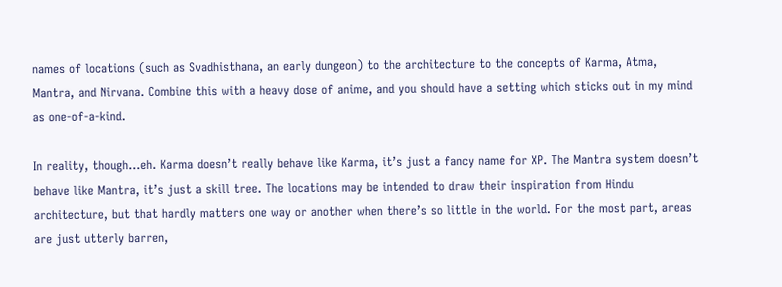names of locations (such as Svadhisthana, an early dungeon) to the architecture to the concepts of Karma, Atma, Mantra, and Nirvana. Combine this with a heavy dose of anime, and you should have a setting which sticks out in my mind as one-of-a-kind.

In reality, though…eh. Karma doesn’t really behave like Karma, it’s just a fancy name for XP. The Mantra system doesn’t behave like Mantra, it’s just a skill tree. The locations may be intended to draw their inspiration from Hindu architecture, but that hardly matters one way or another when there’s so little in the world. For the most part, areas are just utterly barren,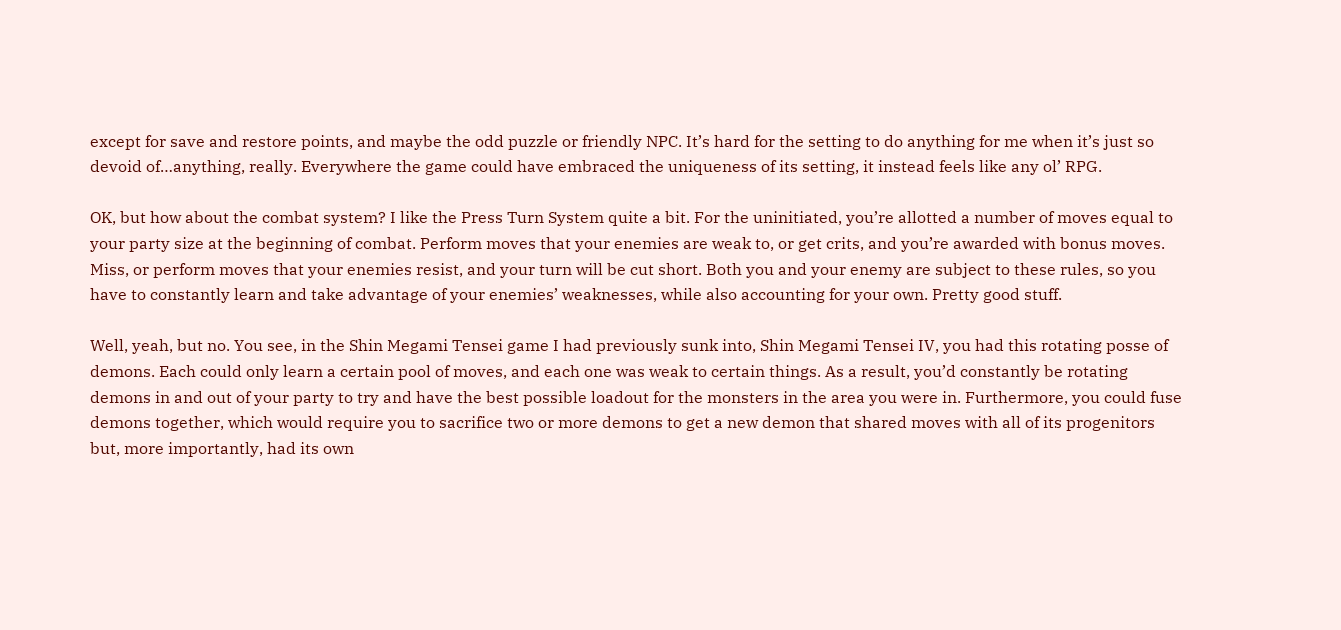except for save and restore points, and maybe the odd puzzle or friendly NPC. It’s hard for the setting to do anything for me when it’s just so devoid of…anything, really. Everywhere the game could have embraced the uniqueness of its setting, it instead feels like any ol’ RPG.

OK, but how about the combat system? I like the Press Turn System quite a bit. For the uninitiated, you’re allotted a number of moves equal to your party size at the beginning of combat. Perform moves that your enemies are weak to, or get crits, and you’re awarded with bonus moves. Miss, or perform moves that your enemies resist, and your turn will be cut short. Both you and your enemy are subject to these rules, so you have to constantly learn and take advantage of your enemies’ weaknesses, while also accounting for your own. Pretty good stuff.

Well, yeah, but no. You see, in the Shin Megami Tensei game I had previously sunk into, Shin Megami Tensei IV, you had this rotating posse of demons. Each could only learn a certain pool of moves, and each one was weak to certain things. As a result, you’d constantly be rotating demons in and out of your party to try and have the best possible loadout for the monsters in the area you were in. Furthermore, you could fuse demons together, which would require you to sacrifice two or more demons to get a new demon that shared moves with all of its progenitors but, more importantly, had its own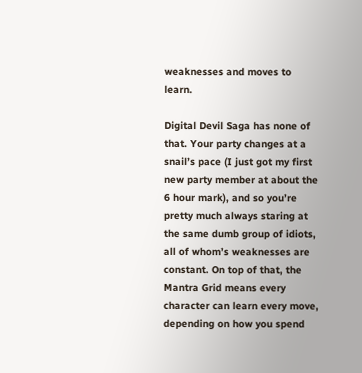weaknesses and moves to learn.

Digital Devil Saga has none of that. Your party changes at a snail’s pace (I just got my first new party member at about the 6 hour mark), and so you’re pretty much always staring at the same dumb group of idiots, all of whom’s weaknesses are constant. On top of that, the Mantra Grid means every character can learn every move, depending on how you spend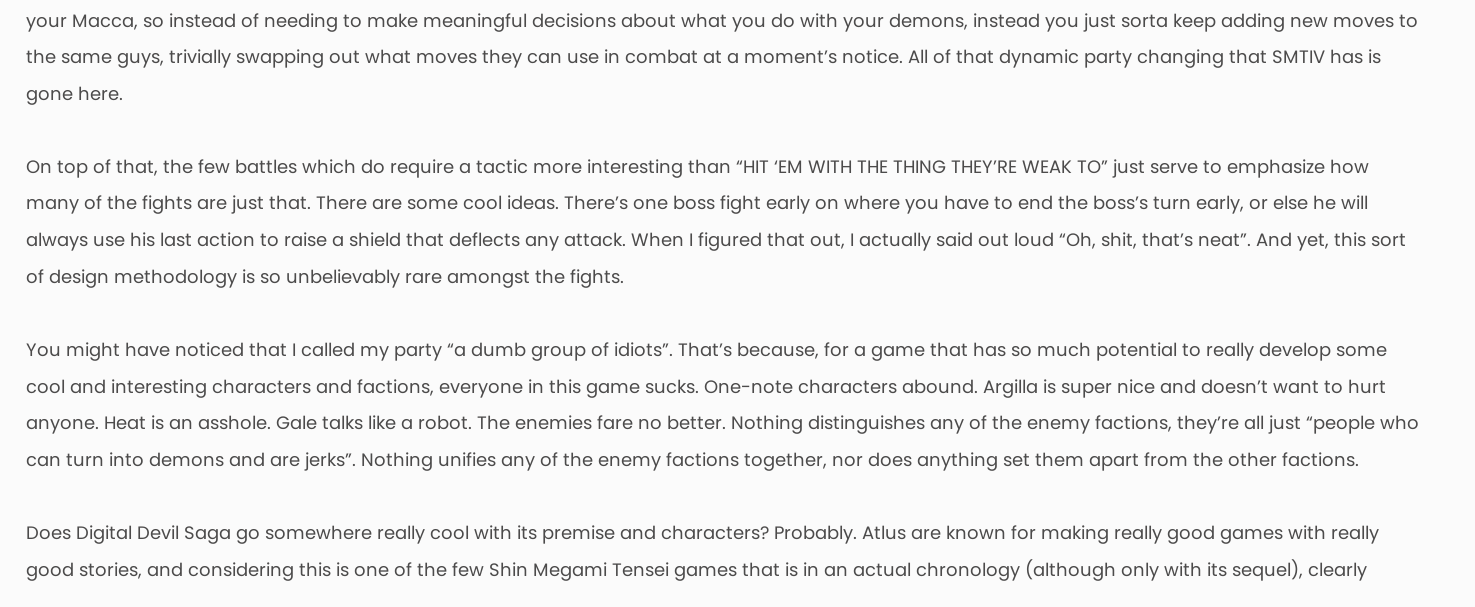your Macca, so instead of needing to make meaningful decisions about what you do with your demons, instead you just sorta keep adding new moves to the same guys, trivially swapping out what moves they can use in combat at a moment’s notice. All of that dynamic party changing that SMTIV has is gone here.

On top of that, the few battles which do require a tactic more interesting than “HIT ‘EM WITH THE THING THEY’RE WEAK TO” just serve to emphasize how many of the fights are just that. There are some cool ideas. There’s one boss fight early on where you have to end the boss’s turn early, or else he will always use his last action to raise a shield that deflects any attack. When I figured that out, I actually said out loud “Oh, shit, that’s neat”. And yet, this sort of design methodology is so unbelievably rare amongst the fights.

You might have noticed that I called my party “a dumb group of idiots”. That’s because, for a game that has so much potential to really develop some cool and interesting characters and factions, everyone in this game sucks. One-note characters abound. Argilla is super nice and doesn’t want to hurt anyone. Heat is an asshole. Gale talks like a robot. The enemies fare no better. Nothing distinguishes any of the enemy factions, they’re all just “people who can turn into demons and are jerks”. Nothing unifies any of the enemy factions together, nor does anything set them apart from the other factions.

Does Digital Devil Saga go somewhere really cool with its premise and characters? Probably. Atlus are known for making really good games with really good stories, and considering this is one of the few Shin Megami Tensei games that is in an actual chronology (although only with its sequel), clearly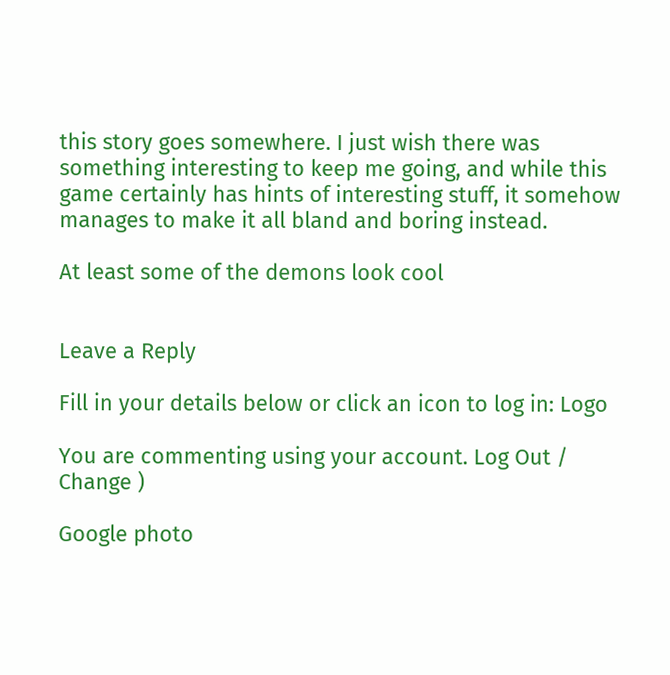this story goes somewhere. I just wish there was something interesting to keep me going, and while this game certainly has hints of interesting stuff, it somehow manages to make it all bland and boring instead.

At least some of the demons look cool


Leave a Reply

Fill in your details below or click an icon to log in: Logo

You are commenting using your account. Log Out /  Change )

Google photo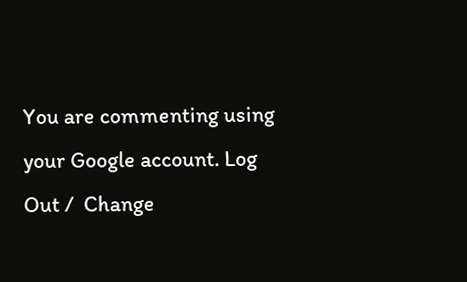You are commenting using your Google account. Log Out /  Change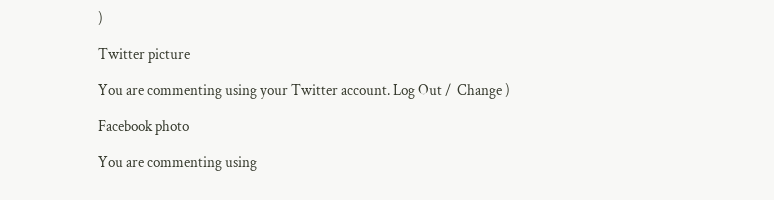)

Twitter picture

You are commenting using your Twitter account. Log Out /  Change )

Facebook photo

You are commenting using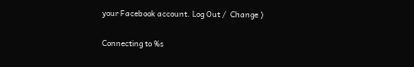your Facebook account. Log Out /  Change )

Connecting to %s